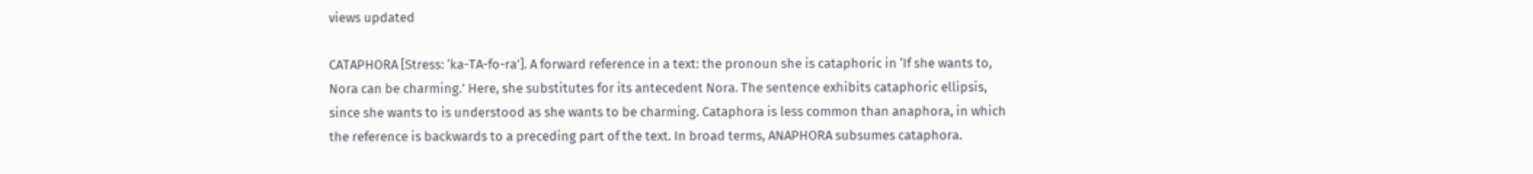views updated

CATAPHORA [Stress: ‘ka-TA-fo-ra’]. A forward reference in a text: the pronoun she is cataphoric in ‘If she wants to, Nora can be charming.’ Here, she substitutes for its antecedent Nora. The sentence exhibits cataphoric ellipsis, since she wants to is understood as she wants to be charming. Cataphora is less common than anaphora, in which the reference is backwards to a preceding part of the text. In broad terms, ANAPHORA subsumes cataphora.